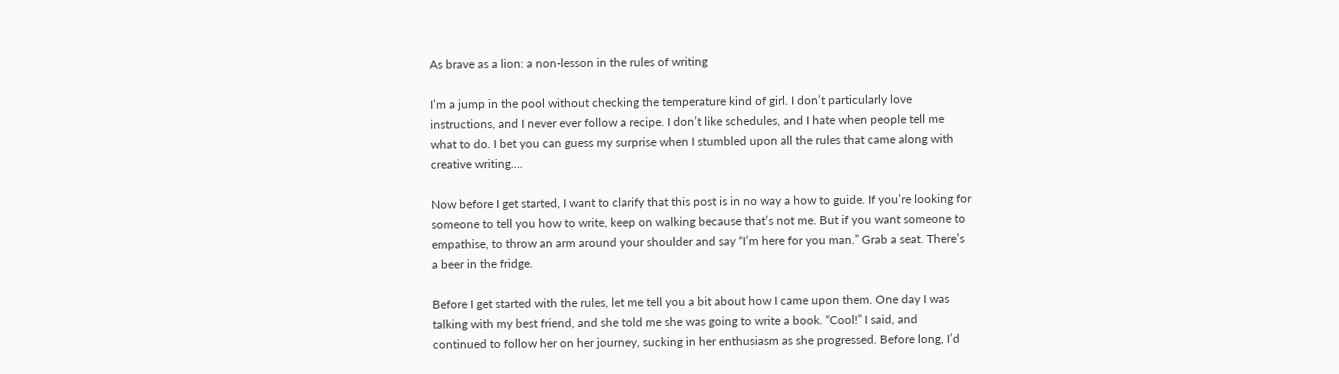As brave as a lion: a non-lesson in the rules of writing

I’m a jump in the pool without checking the temperature kind of girl. I don’t particularly love instructions, and I never ever follow a recipe. I don’t like schedules, and I hate when people tell me what to do. I bet you can guess my surprise when I stumbled upon all the rules that came along with creative writing….

Now before I get started, I want to clarify that this post is in no way a how to guide. If you’re looking for someone to tell you how to write, keep on walking because that’s not me. But if you want someone to empathise, to throw an arm around your shoulder and say “I’m here for you man.” Grab a seat. There’s a beer in the fridge.

Before I get started with the rules, let me tell you a bit about how I came upon them. One day I was talking with my best friend, and she told me she was going to write a book. “Cool!” I said, and continued to follow her on her journey, sucking in her enthusiasm as she progressed. Before long, I’d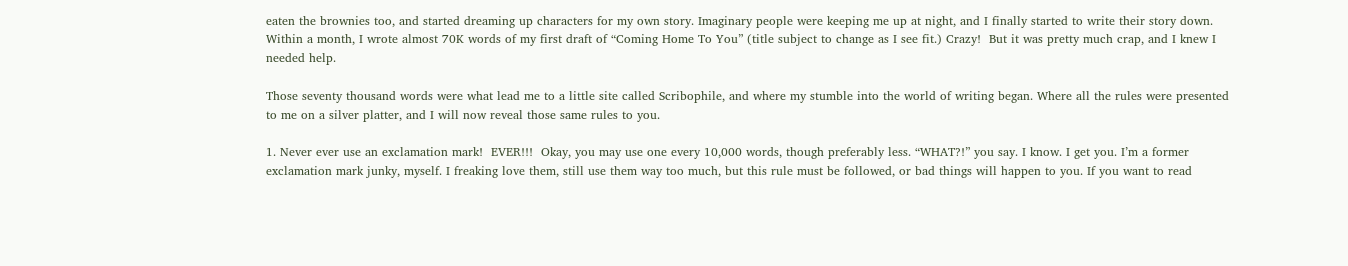eaten the brownies too, and started dreaming up characters for my own story. Imaginary people were keeping me up at night, and I finally started to write their story down.  Within a month, I wrote almost 70K words of my first draft of “Coming Home To You” (title subject to change as I see fit.) Crazy!  But it was pretty much crap, and I knew I needed help.

Those seventy thousand words were what lead me to a little site called Scribophile, and where my stumble into the world of writing began. Where all the rules were presented to me on a silver platter, and I will now reveal those same rules to you.

1. Never ever use an exclamation mark!  EVER!!!  Okay, you may use one every 10,000 words, though preferably less. “WHAT?!” you say. I know. I get you. I’m a former exclamation mark junky, myself. I freaking love them, still use them way too much, but this rule must be followed, or bad things will happen to you. If you want to read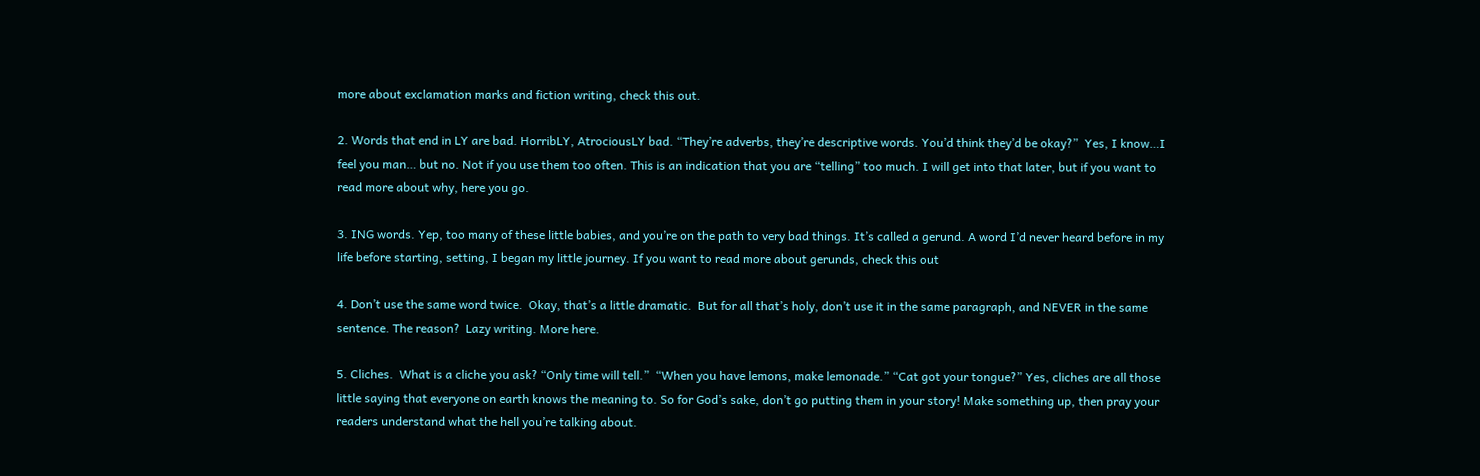more about exclamation marks and fiction writing, check this out.

2. Words that end in LY are bad. HorribLY, AtrociousLY bad. “They’re adverbs, they’re descriptive words. You’d think they’d be okay?”  Yes, I know…I feel you man… but no. Not if you use them too often. This is an indication that you are “telling” too much. I will get into that later, but if you want to read more about why, here you go.

3. ING words. Yep, too many of these little babies, and you’re on the path to very bad things. It’s called a gerund. A word I’d never heard before in my life before starting, setting, I began my little journey. If you want to read more about gerunds, check this out

4. Don’t use the same word twice.  Okay, that’s a little dramatic.  But for all that’s holy, don’t use it in the same paragraph, and NEVER in the same sentence. The reason?  Lazy writing. More here.

5. Cliches.  What is a cliche you ask? “Only time will tell.”  “When you have lemons, make lemonade.” “Cat got your tongue?” Yes, cliches are all those little saying that everyone on earth knows the meaning to. So for God’s sake, don’t go putting them in your story! Make something up, then pray your readers understand what the hell you’re talking about.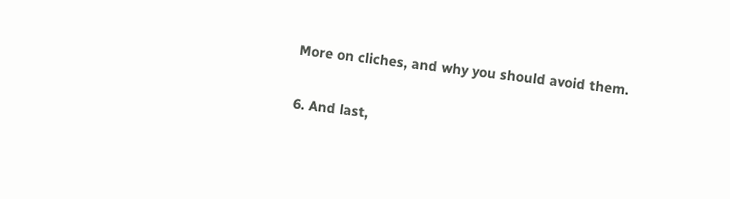More on cliches, and why you should avoid them.

6. And last,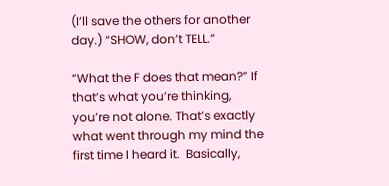(I’ll save the others for another day.) “SHOW, don’t TELL.”

“What the F does that mean?” If that’s what you’re thinking, you’re not alone. That’s exactly what went through my mind the first time I heard it.  Basically,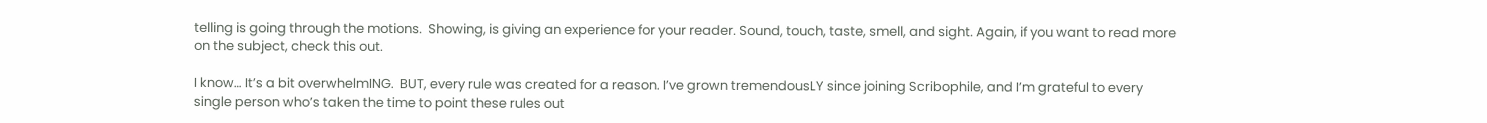telling is going through the motions.  Showing, is giving an experience for your reader. Sound, touch, taste, smell, and sight. Again, if you want to read more on the subject, check this out.

I know… It’s a bit overwhelmING.  BUT, every rule was created for a reason. I’ve grown tremendousLY since joining Scribophile, and I’m grateful to every single person who’s taken the time to point these rules out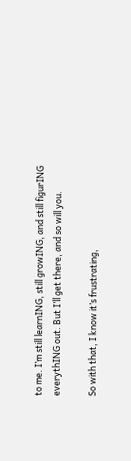to me. I’m still learnING, still growING, and still figurING everythING out. But I’ll get there, and so will you.

So with that, I know it’s frustrating,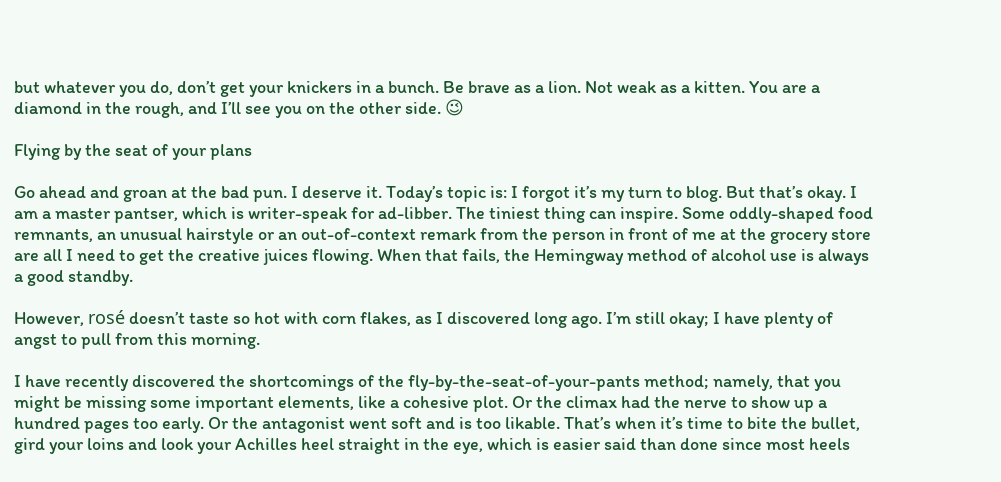but whatever you do, don’t get your knickers in a bunch. Be brave as a lion. Not weak as a kitten. You are a diamond in the rough, and I’ll see you on the other side. 😉

Flying by the seat of your plans

Go ahead and groan at the bad pun. I deserve it. Today’s topic is: I forgot it’s my turn to blog. But that’s okay. I am a master pantser, which is writer-speak for ad-libber. The tiniest thing can inspire. Some oddly-shaped food remnants, an unusual hairstyle or an out-of-context remark from the person in front of me at the grocery store are all I need to get the creative juices flowing. When that fails, the Hemingway method of alcohol use is always a good standby.

However, rosé doesn’t taste so hot with corn flakes, as I discovered long ago. I’m still okay; I have plenty of angst to pull from this morning.

I have recently discovered the shortcomings of the fly-by-the-seat-of-your-pants method; namely, that you might be missing some important elements, like a cohesive plot. Or the climax had the nerve to show up a hundred pages too early. Or the antagonist went soft and is too likable. That’s when it’s time to bite the bullet, gird your loins and look your Achilles heel straight in the eye, which is easier said than done since most heels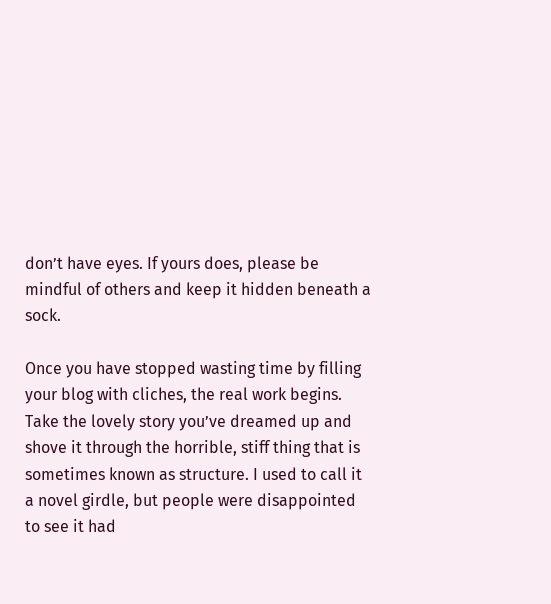don’t have eyes. If yours does, please be mindful of others and keep it hidden beneath a sock.

Once you have stopped wasting time by filling your blog with cliches, the real work begins. Take the lovely story you’ve dreamed up and shove it through the horrible, stiff thing that is sometimes known as structure. I used to call it a novel girdle, but people were disappointed to see it had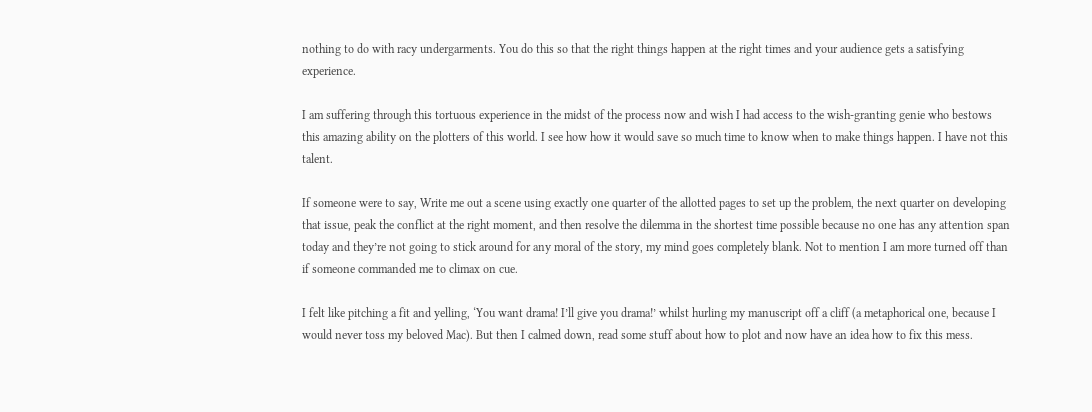nothing to do with racy undergarments. You do this so that the right things happen at the right times and your audience gets a satisfying experience.

I am suffering through this tortuous experience in the midst of the process now and wish I had access to the wish-granting genie who bestows this amazing ability on the plotters of this world. I see how how it would save so much time to know when to make things happen. I have not this talent.

If someone were to say, Write me out a scene using exactly one quarter of the allotted pages to set up the problem, the next quarter on developing that issue, peak the conflict at the right moment, and then resolve the dilemma in the shortest time possible because no one has any attention span today and they’re not going to stick around for any moral of the story, my mind goes completely blank. Not to mention I am more turned off than if someone commanded me to climax on cue.

I felt like pitching a fit and yelling, ‘You want drama! I’ll give you drama!’ whilst hurling my manuscript off a cliff (a metaphorical one, because I would never toss my beloved Mac). But then I calmed down, read some stuff about how to plot and now have an idea how to fix this mess.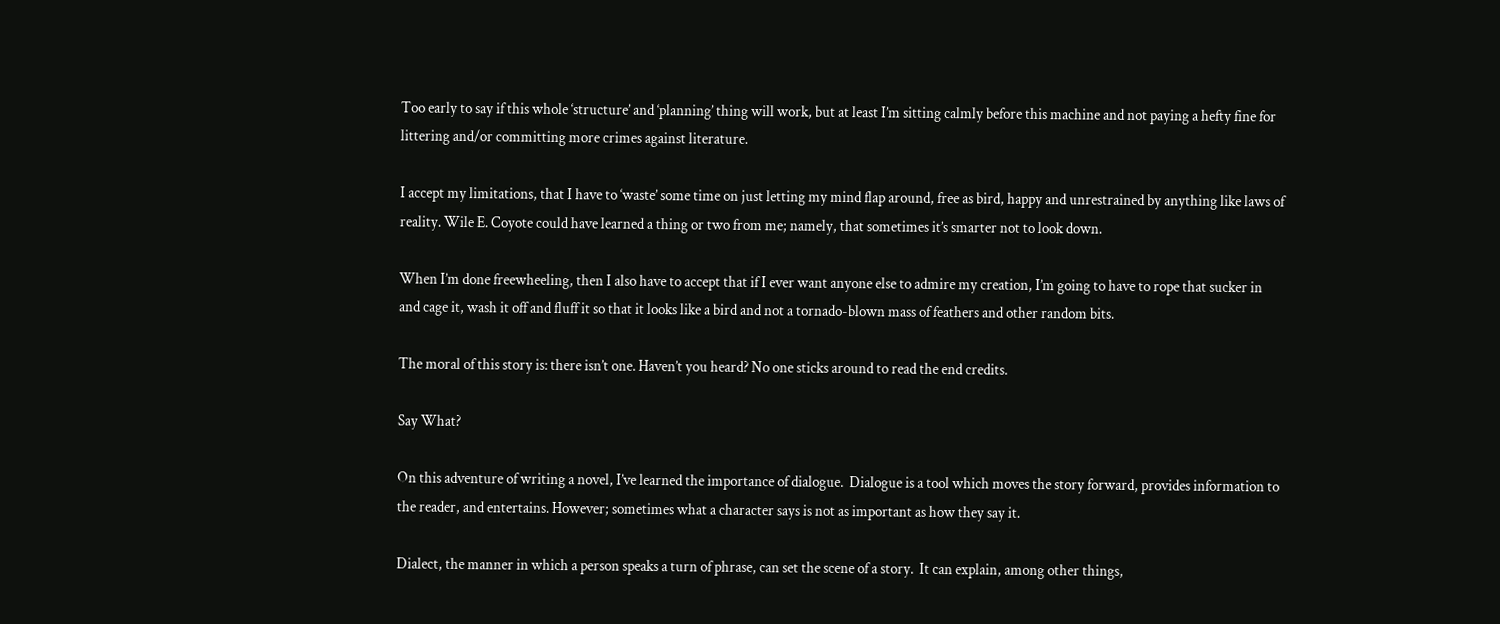Too early to say if this whole ‘structure’ and ‘planning’ thing will work, but at least I’m sitting calmly before this machine and not paying a hefty fine for littering and/or committing more crimes against literature.

I accept my limitations, that I have to ‘waste’ some time on just letting my mind flap around, free as bird, happy and unrestrained by anything like laws of reality. Wile E. Coyote could have learned a thing or two from me; namely, that sometimes it’s smarter not to look down.

When I’m done freewheeling, then I also have to accept that if I ever want anyone else to admire my creation, I’m going to have to rope that sucker in and cage it, wash it off and fluff it so that it looks like a bird and not a tornado-blown mass of feathers and other random bits.

The moral of this story is: there isn’t one. Haven’t you heard? No one sticks around to read the end credits.

Say What?

On this adventure of writing a novel, I’ve learned the importance of dialogue.  Dialogue is a tool which moves the story forward, provides information to the reader, and entertains. However; sometimes what a character says is not as important as how they say it.

Dialect, the manner in which a person speaks a turn of phrase, can set the scene of a story.  It can explain, among other things,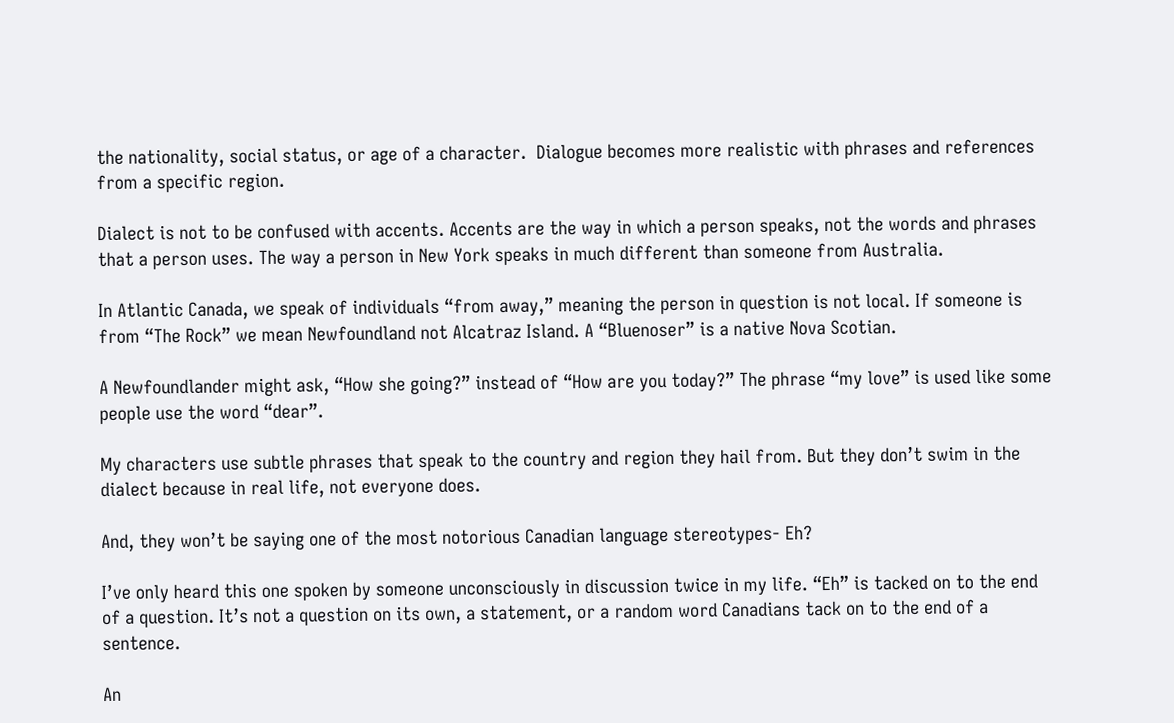the nationality, social status, or age of a character.  Dialogue becomes more realistic with phrases and references from a specific region.

Dialect is not to be confused with accents. Accents are the way in which a person speaks, not the words and phrases that a person uses. The way a person in New York speaks in much different than someone from Australia.

In Atlantic Canada, we speak of individuals “from away,” meaning the person in question is not local. If someone is from “The Rock” we mean Newfoundland not Alcatraz Island. A “Bluenoser” is a native Nova Scotian.

A Newfoundlander might ask, “How she going?” instead of “How are you today?” The phrase “my love” is used like some people use the word “dear”.

My characters use subtle phrases that speak to the country and region they hail from. But they don’t swim in the dialect because in real life, not everyone does.

And, they won’t be saying one of the most notorious Canadian language stereotypes- Eh?

I’ve only heard this one spoken by someone unconsciously in discussion twice in my life. “Eh” is tacked on to the end of a question. It’s not a question on its own, a statement, or a random word Canadians tack on to the end of a sentence.

An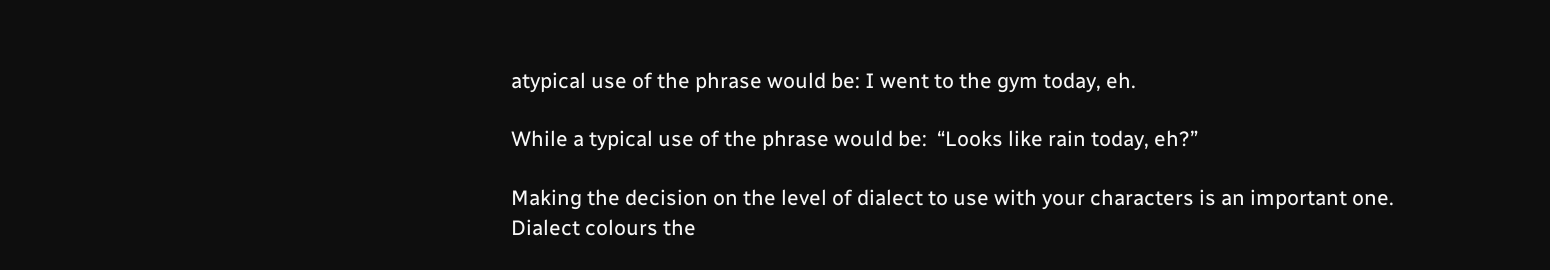atypical use of the phrase would be: I went to the gym today, eh.

While a typical use of the phrase would be:  “Looks like rain today, eh?”

Making the decision on the level of dialect to use with your characters is an important one.  Dialect colours the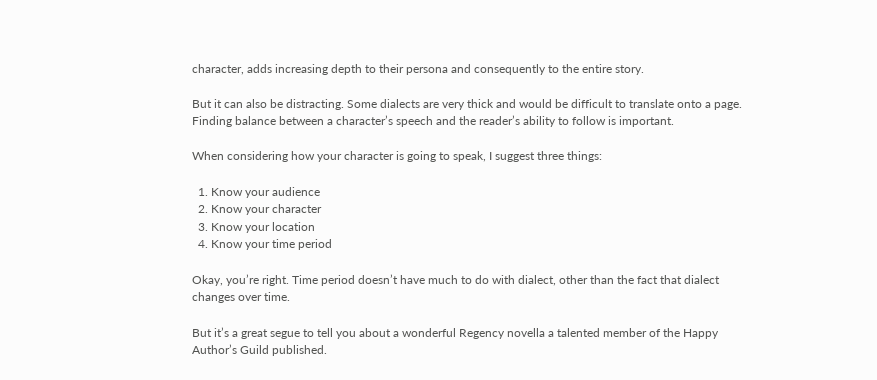character, adds increasing depth to their persona and consequently to the entire story.

But it can also be distracting. Some dialects are very thick and would be difficult to translate onto a page.  Finding balance between a character’s speech and the reader’s ability to follow is important.

When considering how your character is going to speak, I suggest three things:

  1. Know your audience
  2. Know your character
  3. Know your location
  4. Know your time period

Okay, you’re right. Time period doesn’t have much to do with dialect, other than the fact that dialect changes over time.

But it’s a great segue to tell you about a wonderful Regency novella a talented member of the Happy Author’s Guild published.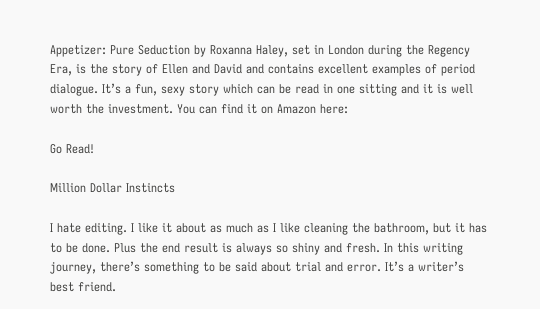Appetizer: Pure Seduction by Roxanna Haley, set in London during the Regency Era, is the story of Ellen and David and contains excellent examples of period dialogue. It’s a fun, sexy story which can be read in one sitting and it is well worth the investment. You can find it on Amazon here:

Go Read!

Million Dollar Instincts

I hate editing. I like it about as much as I like cleaning the bathroom, but it has to be done. Plus the end result is always so shiny and fresh. In this writing journey, there’s something to be said about trial and error. It’s a writer’s best friend.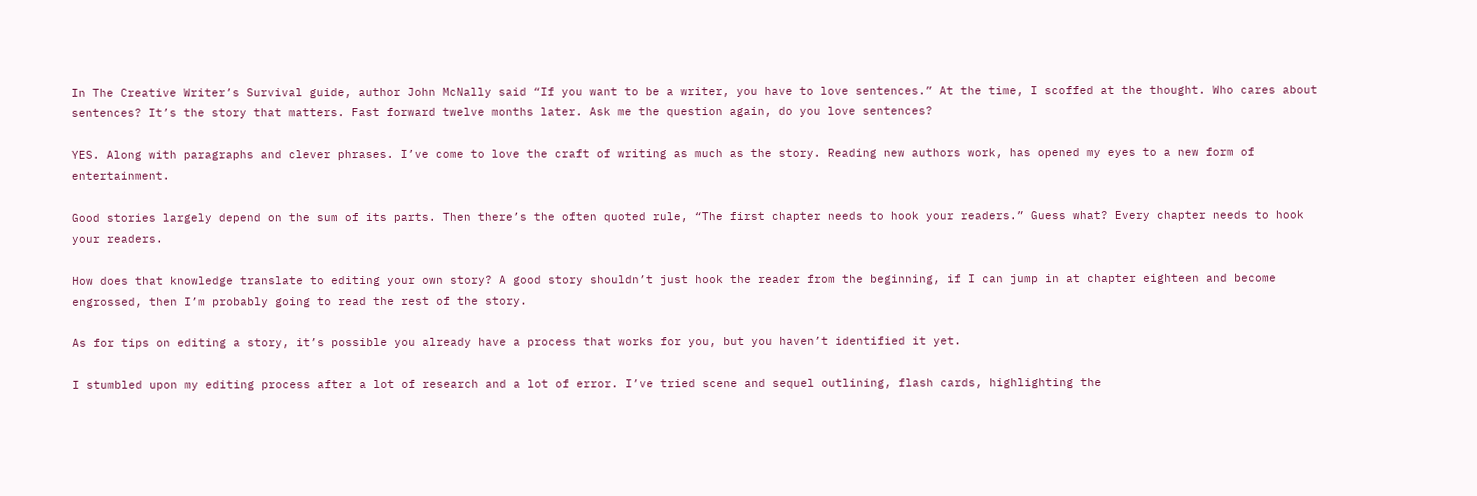In The Creative Writer’s Survival guide, author John McNally said “If you want to be a writer, you have to love sentences.” At the time, I scoffed at the thought. Who cares about sentences? It’s the story that matters. Fast forward twelve months later. Ask me the question again, do you love sentences?

YES. Along with paragraphs and clever phrases. I’ve come to love the craft of writing as much as the story. Reading new authors work, has opened my eyes to a new form of entertainment.

Good stories largely depend on the sum of its parts. Then there’s the often quoted rule, “The first chapter needs to hook your readers.” Guess what? Every chapter needs to hook your readers.

How does that knowledge translate to editing your own story? A good story shouldn’t just hook the reader from the beginning, if I can jump in at chapter eighteen and become engrossed, then I’m probably going to read the rest of the story.

As for tips on editing a story, it’s possible you already have a process that works for you, but you haven’t identified it yet.

I stumbled upon my editing process after a lot of research and a lot of error. I’ve tried scene and sequel outlining, flash cards, highlighting the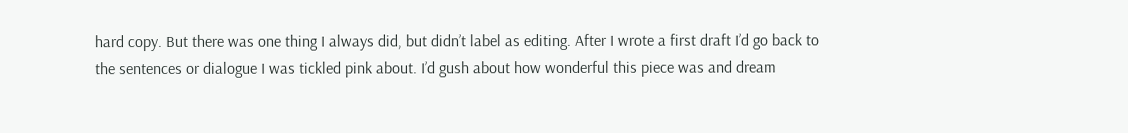hard copy. But there was one thing I always did, but didn’t label as editing. After I wrote a first draft I’d go back to the sentences or dialogue I was tickled pink about. I’d gush about how wonderful this piece was and dream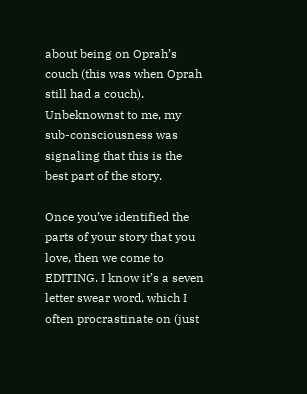about being on Oprah’s couch (this was when Oprah still had a couch). Unbeknownst to me, my sub-consciousness was signaling that this is the best part of the story.

Once you’ve identified the parts of your story that you love, then we come to EDITING. I know it’s a seven letter swear word, which I often procrastinate on (just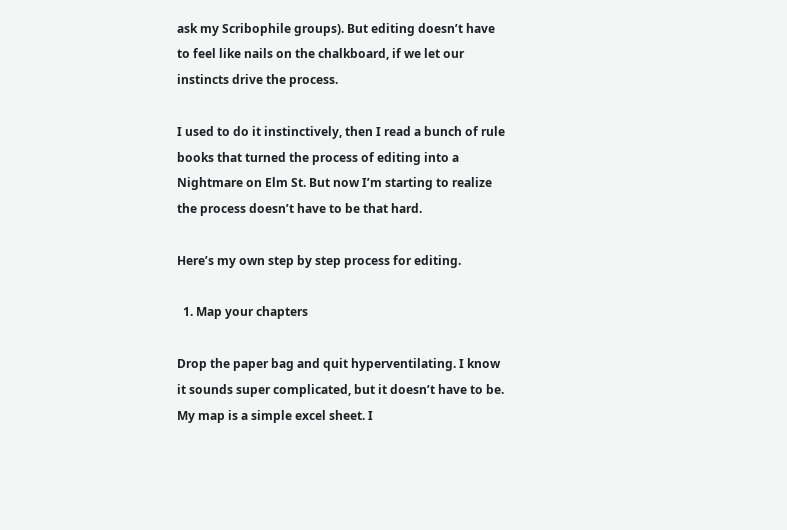ask my Scribophile groups). But editing doesn’t have to feel like nails on the chalkboard, if we let our instincts drive the process.

I used to do it instinctively, then I read a bunch of rule books that turned the process of editing into a Nightmare on Elm St. But now I’m starting to realize the process doesn’t have to be that hard.

Here’s my own step by step process for editing.

  1. Map your chapters

Drop the paper bag and quit hyperventilating. I know it sounds super complicated, but it doesn’t have to be. My map is a simple excel sheet. I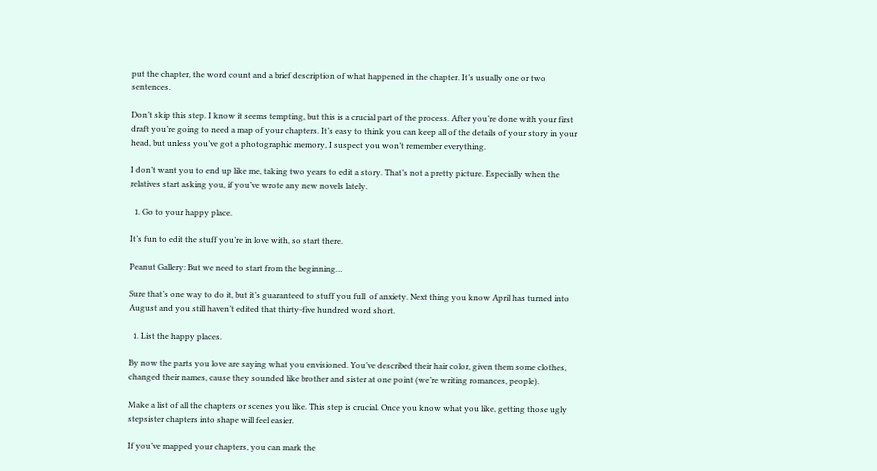put the chapter, the word count and a brief description of what happened in the chapter. It’s usually one or two sentences.

Don’t skip this step. I know it seems tempting, but this is a crucial part of the process. After you’re done with your first draft you’re going to need a map of your chapters. It’s easy to think you can keep all of the details of your story in your head, but unless you’ve got a photographic memory, I suspect you won’t remember everything.

I don’t want you to end up like me, taking two years to edit a story. That’s not a pretty picture. Especially when the relatives start asking you, if you’ve wrote any new novels lately.

  1. Go to your happy place.

It’s fun to edit the stuff you’re in love with, so start there.

Peanut Gallery: But we need to start from the beginning…

Sure that’s one way to do it, but it’s guaranteed to stuff you full  of anxiety. Next thing you know April has turned into August and you still haven’t edited that thirty-five hundred word short.

  1. List the happy places.

By now the parts you love are saying what you envisioned. You’ve described their hair color, given them some clothes, changed their names, cause they sounded like brother and sister at one point (we’re writing romances, people).

Make a list of all the chapters or scenes you like. This step is crucial. Once you know what you like, getting those ugly stepsister chapters into shape will feel easier.

If you’ve mapped your chapters, you can mark the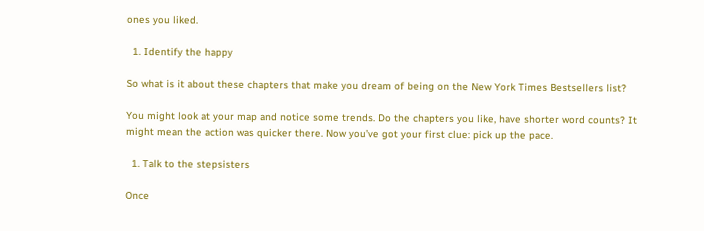ones you liked.

  1. Identify the happy

So what is it about these chapters that make you dream of being on the New York Times Bestsellers list?

You might look at your map and notice some trends. Do the chapters you like, have shorter word counts? It might mean the action was quicker there. Now you’ve got your first clue: pick up the pace.

  1. Talk to the stepsisters

Once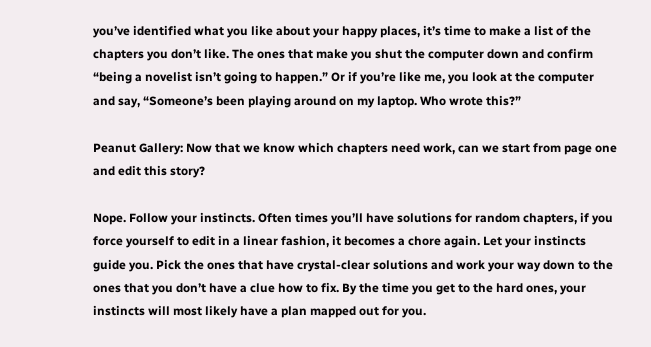you’ve identified what you like about your happy places, it’s time to make a list of the chapters you don’t like. The ones that make you shut the computer down and confirm “being a novelist isn’t going to happen.” Or if you’re like me, you look at the computer and say, “Someone’s been playing around on my laptop. Who wrote this?”

Peanut Gallery: Now that we know which chapters need work, can we start from page one and edit this story?

Nope. Follow your instincts. Often times you’ll have solutions for random chapters, if you force yourself to edit in a linear fashion, it becomes a chore again. Let your instincts guide you. Pick the ones that have crystal-clear solutions and work your way down to the ones that you don’t have a clue how to fix. By the time you get to the hard ones, your instincts will most likely have a plan mapped out for you.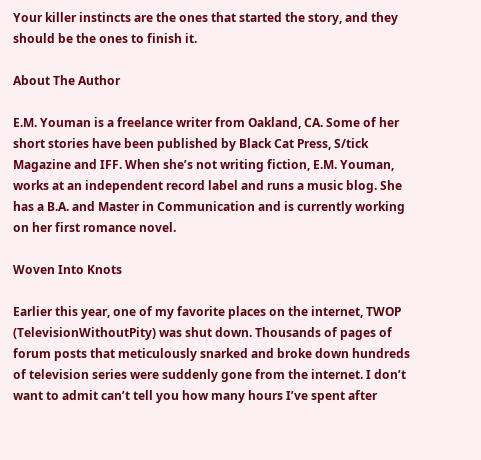Your killer instincts are the ones that started the story, and they should be the ones to finish it.

About The Author

E.M. Youman is a freelance writer from Oakland, CA. Some of her short stories have been published by Black Cat Press, S/tick Magazine and IFF. When she’s not writing fiction, E.M. Youman, works at an independent record label and runs a music blog. She has a B.A. and Master in Communication and is currently working on her first romance novel.

Woven Into Knots

Earlier this year, one of my favorite places on the internet, TWOP (TelevisionWithoutPity) was shut down. Thousands of pages of forum posts that meticulously snarked and broke down hundreds of television series were suddenly gone from the internet. I don’t want to admit can’t tell you how many hours I’ve spent after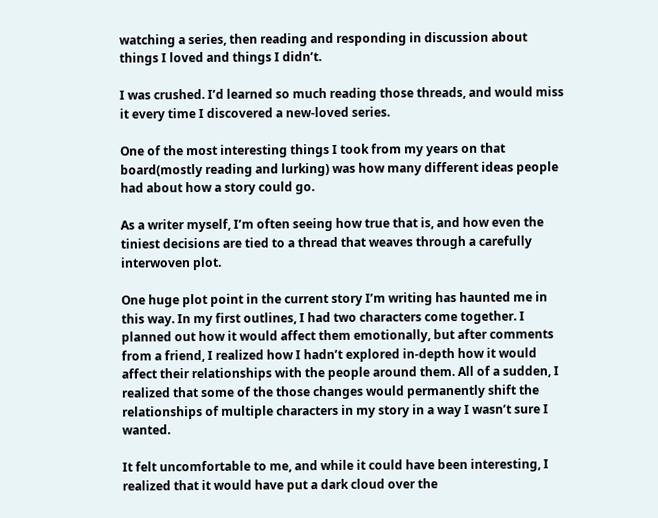watching a series, then reading and responding in discussion about things I loved and things I didn’t.

I was crushed. I’d learned so much reading those threads, and would miss it every time I discovered a new-loved series.

One of the most interesting things I took from my years on that board(mostly reading and lurking) was how many different ideas people had about how a story could go.

As a writer myself, I’m often seeing how true that is, and how even the tiniest decisions are tied to a thread that weaves through a carefully interwoven plot.

One huge plot point in the current story I’m writing has haunted me in this way. In my first outlines, I had two characters come together. I planned out how it would affect them emotionally, but after comments from a friend, I realized how I hadn’t explored in-depth how it would affect their relationships with the people around them. All of a sudden, I realized that some of the those changes would permanently shift the relationships of multiple characters in my story in a way I wasn’t sure I wanted.

It felt uncomfortable to me, and while it could have been interesting, I realized that it would have put a dark cloud over the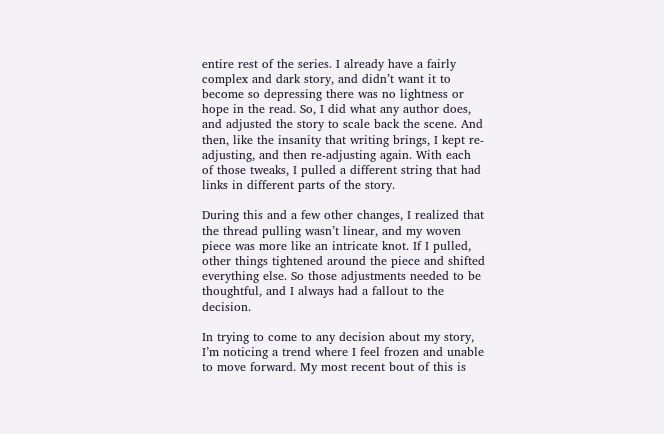entire rest of the series. I already have a fairly complex and dark story, and didn’t want it to become so depressing there was no lightness or hope in the read. So, I did what any author does, and adjusted the story to scale back the scene. And then, like the insanity that writing brings, I kept re-adjusting, and then re-adjusting again. With each of those tweaks, I pulled a different string that had links in different parts of the story.

During this and a few other changes, I realized that the thread pulling wasn’t linear, and my woven piece was more like an intricate knot. If I pulled, other things tightened around the piece and shifted everything else. So those adjustments needed to be thoughtful, and I always had a fallout to the decision.

In trying to come to any decision about my story, I’m noticing a trend where I feel frozen and unable to move forward. My most recent bout of this is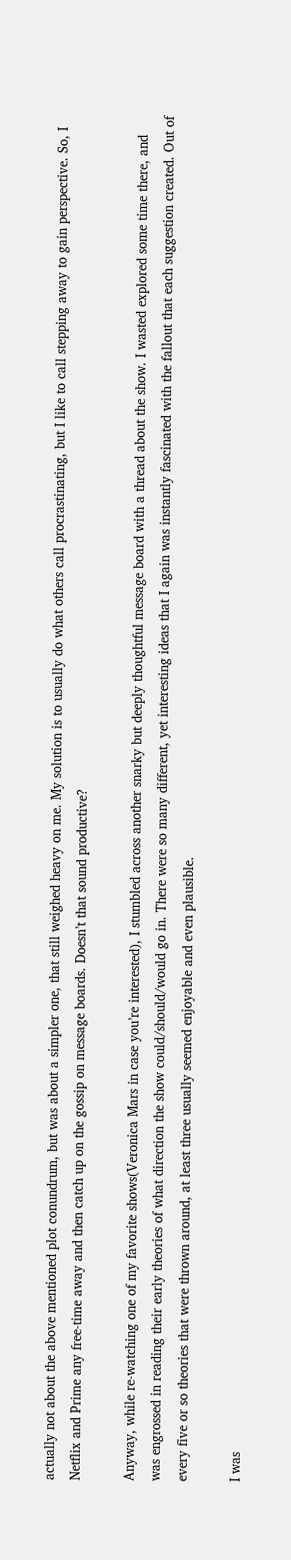actually not about the above mentioned plot conundrum, but was about a simpler one, that still weighed heavy on me. My solution is to usually do what others call procrastinating, but I like to call stepping away to gain perspective. So, I Netflix and Prime any free-time away and then catch up on the gossip on message boards. Doesn’t that sound productive?

Anyway, while re-watching one of my favorite shows(Veronica Mars in case you’re interested), I stumbled across another snarky but deeply thoughtful message board with a thread about the show. I wasted explored some time there, and was engrossed in reading their early theories of what direction the show could/should/would go in. There were so many different, yet interesting ideas that I again was instantly fascinated with the fallout that each suggestion created. Out of every five or so theories that were thrown around, at least three usually seemed enjoyable and even plausible.

I was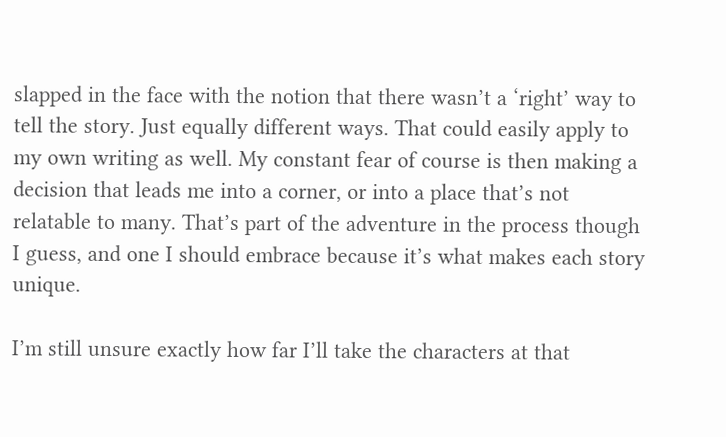slapped in the face with the notion that there wasn’t a ‘right’ way to tell the story. Just equally different ways. That could easily apply to my own writing as well. My constant fear of course is then making a decision that leads me into a corner, or into a place that’s not relatable to many. That’s part of the adventure in the process though I guess, and one I should embrace because it’s what makes each story unique.

I’m still unsure exactly how far I’ll take the characters at that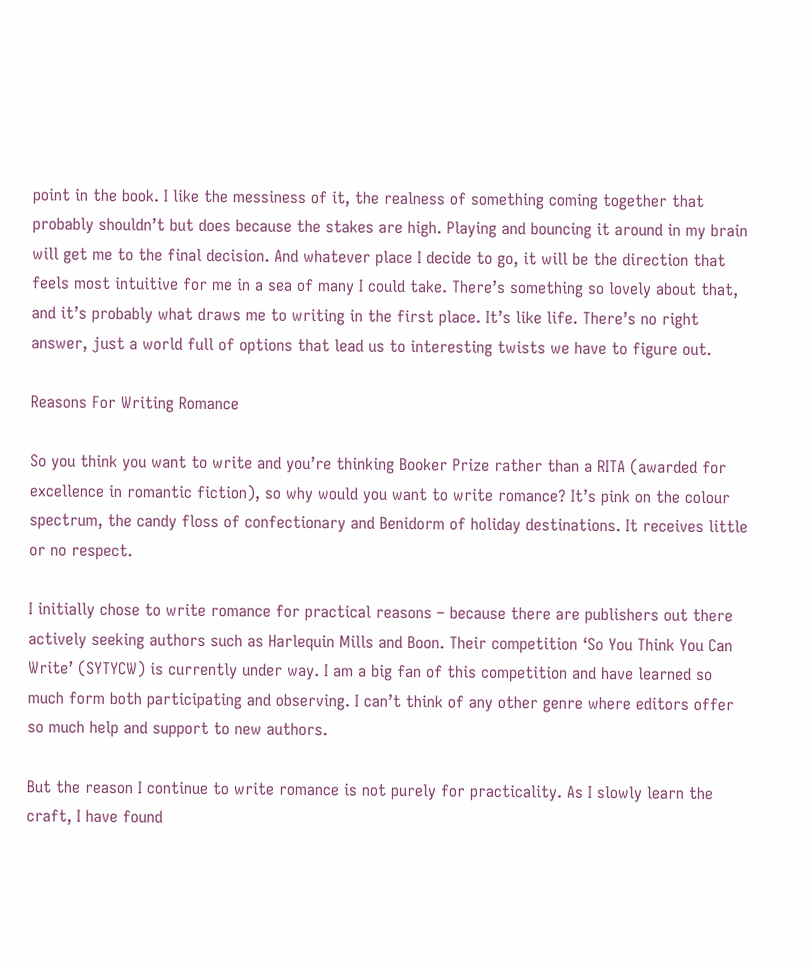point in the book. I like the messiness of it, the realness of something coming together that probably shouldn’t but does because the stakes are high. Playing and bouncing it around in my brain will get me to the final decision. And whatever place I decide to go, it will be the direction that feels most intuitive for me in a sea of many I could take. There’s something so lovely about that, and it’s probably what draws me to writing in the first place. It’s like life. There’s no right answer, just a world full of options that lead us to interesting twists we have to figure out.

Reasons For Writing Romance

So you think you want to write and you’re thinking Booker Prize rather than a RITA (awarded for excellence in romantic fiction), so why would you want to write romance? It’s pink on the colour spectrum, the candy floss of confectionary and Benidorm of holiday destinations. It receives little or no respect.

I initially chose to write romance for practical reasons – because there are publishers out there actively seeking authors such as Harlequin Mills and Boon. Their competition ‘So You Think You Can Write’ (SYTYCW) is currently under way. I am a big fan of this competition and have learned so much form both participating and observing. I can’t think of any other genre where editors offer so much help and support to new authors.

But the reason I continue to write romance is not purely for practicality. As I slowly learn the craft, I have found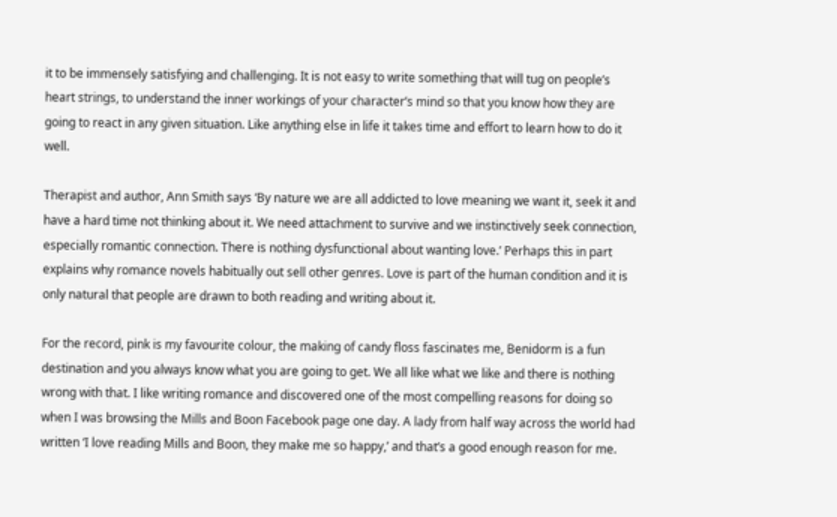it to be immensely satisfying and challenging. It is not easy to write something that will tug on people’s heart strings, to understand the inner workings of your character’s mind so that you know how they are going to react in any given situation. Like anything else in life it takes time and effort to learn how to do it well.

Therapist and author, Ann Smith says ‘By nature we are all addicted to love meaning we want it, seek it and have a hard time not thinking about it. We need attachment to survive and we instinctively seek connection, especially romantic connection. There is nothing dysfunctional about wanting love.’ Perhaps this in part explains why romance novels habitually out sell other genres. Love is part of the human condition and it is only natural that people are drawn to both reading and writing about it.

For the record, pink is my favourite colour, the making of candy floss fascinates me, Benidorm is a fun destination and you always know what you are going to get. We all like what we like and there is nothing wrong with that. I like writing romance and discovered one of the most compelling reasons for doing so when I was browsing the Mills and Boon Facebook page one day. A lady from half way across the world had written ‘I love reading Mills and Boon, they make me so happy,’ and that’s a good enough reason for me.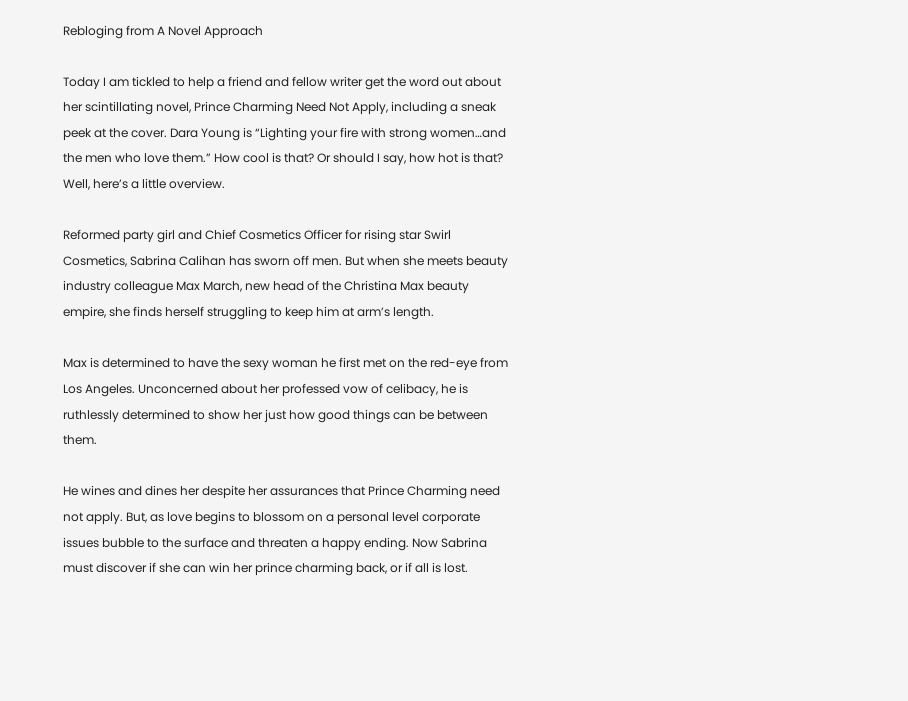Rebloging from A Novel Approach

Today I am tickled to help a friend and fellow writer get the word out about her scintillating novel, Prince Charming Need Not Apply, including a sneak peek at the cover. Dara Young is “Lighting your fire with strong women…and the men who love them.” How cool is that? Or should I say, how hot is that? Well, here’s a little overview.

Reformed party girl and Chief Cosmetics Officer for rising star Swirl Cosmetics, Sabrina Calihan has sworn off men. But when she meets beauty industry colleague Max March, new head of the Christina Max beauty empire, she finds herself struggling to keep him at arm’s length.

Max is determined to have the sexy woman he first met on the red-eye from Los Angeles. Unconcerned about her professed vow of celibacy, he is ruthlessly determined to show her just how good things can be between them.

He wines and dines her despite her assurances that Prince Charming need not apply. But, as love begins to blossom on a personal level corporate issues bubble to the surface and threaten a happy ending. Now Sabrina must discover if she can win her prince charming back, or if all is lost.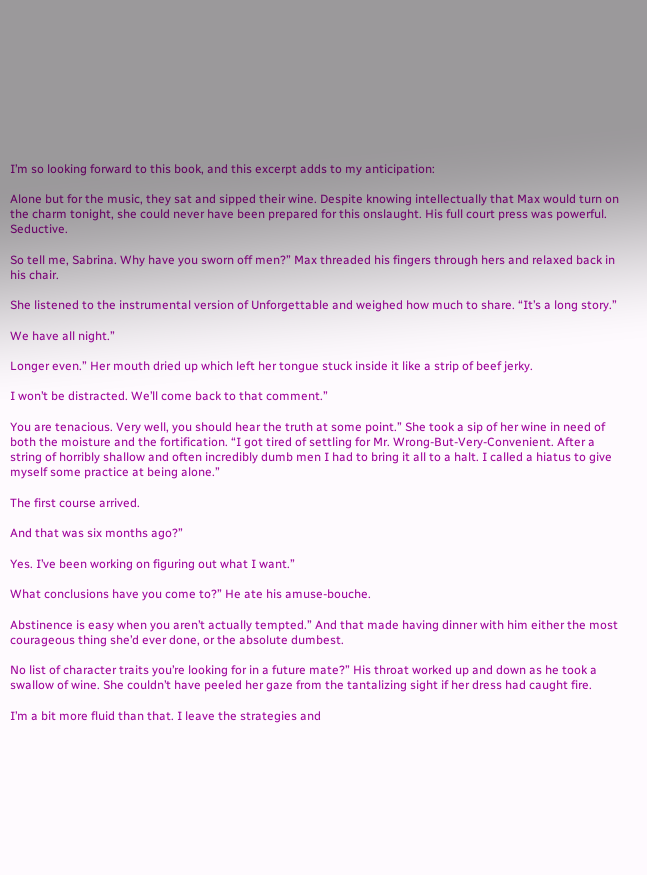I’m so looking forward to this book, and this excerpt adds to my anticipation:

Alone but for the music, they sat and sipped their wine. Despite knowing intellectually that Max would turn on the charm tonight, she could never have been prepared for this onslaught. His full court press was powerful. Seductive.

So tell me, Sabrina. Why have you sworn off men?” Max threaded his fingers through hers and relaxed back in his chair.

She listened to the instrumental version of Unforgettable and weighed how much to share. “It’s a long story.”

We have all night.”

Longer even.” Her mouth dried up which left her tongue stuck inside it like a strip of beef jerky.

I won’t be distracted. We’ll come back to that comment.”

You are tenacious. Very well, you should hear the truth at some point.” She took a sip of her wine in need of both the moisture and the fortification. “I got tired of settling for Mr. Wrong-But-Very-Convenient. After a string of horribly shallow and often incredibly dumb men I had to bring it all to a halt. I called a hiatus to give myself some practice at being alone.”

The first course arrived.

And that was six months ago?”

Yes. I’ve been working on figuring out what I want.”

What conclusions have you come to?” He ate his amuse-bouche.

Abstinence is easy when you aren’t actually tempted.” And that made having dinner with him either the most courageous thing she’d ever done, or the absolute dumbest.

No list of character traits you’re looking for in a future mate?” His throat worked up and down as he took a swallow of wine. She couldn’t have peeled her gaze from the tantalizing sight if her dress had caught fire.

I’m a bit more fluid than that. I leave the strategies and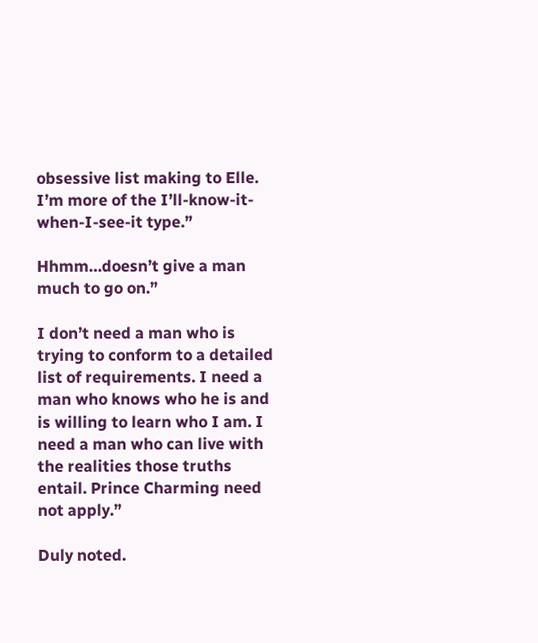obsessive list making to Elle. I’m more of the I’ll-know-it-when-I-see-it type.”

Hhmm…doesn’t give a man much to go on.”

I don’t need a man who is trying to conform to a detailed list of requirements. I need a man who knows who he is and is willing to learn who I am. I need a man who can live with the realities those truths entail. Prince Charming need not apply.”

Duly noted.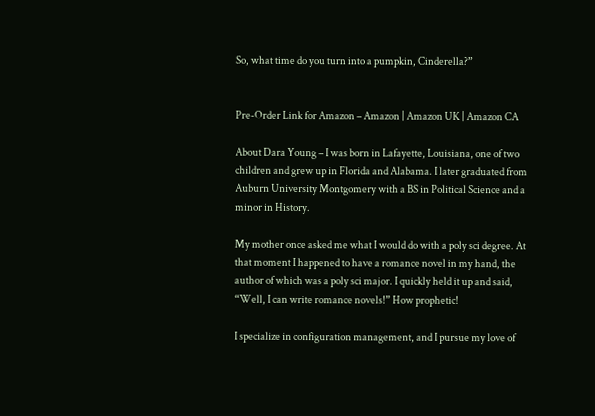So, what time do you turn into a pumpkin, Cinderella?”


Pre-Order Link for Amazon – Amazon | Amazon UK | Amazon CA

About Dara Young – I was born in Lafayette, Louisiana, one of two children and grew up in Florida and Alabama. I later graduated from Auburn University Montgomery with a BS in Political Science and a minor in History.

My mother once asked me what I would do with a poly sci degree. At that moment I happened to have a romance novel in my hand, the author of which was a poly sci major. I quickly held it up and said, “Well, I can write romance novels!” How prophetic!

I specialize in configuration management, and I pursue my love of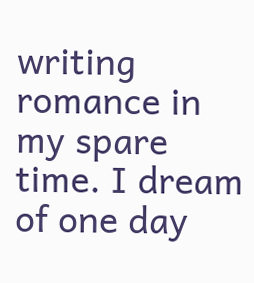writing romance in my spare time. I dream of one day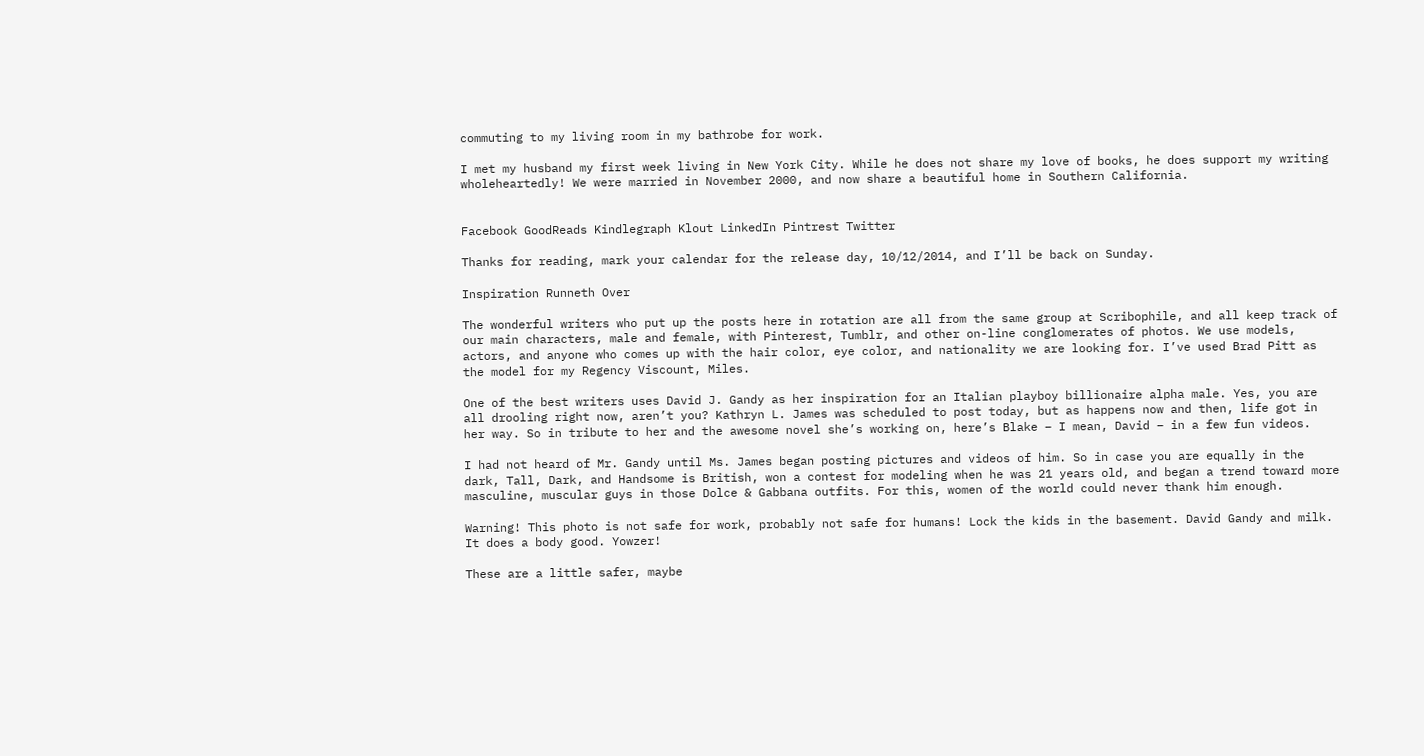commuting to my living room in my bathrobe for work.

I met my husband my first week living in New York City. While he does not share my love of books, he does support my writing wholeheartedly! We were married in November 2000, and now share a beautiful home in Southern California.


Facebook GoodReads Kindlegraph Klout LinkedIn Pintrest Twitter

Thanks for reading, mark your calendar for the release day, 10/12/2014, and I’ll be back on Sunday.

Inspiration Runneth Over

The wonderful writers who put up the posts here in rotation are all from the same group at Scribophile, and all keep track of our main characters, male and female, with Pinterest, Tumblr, and other on-line conglomerates of photos. We use models, actors, and anyone who comes up with the hair color, eye color, and nationality we are looking for. I’ve used Brad Pitt as the model for my Regency Viscount, Miles.

One of the best writers uses David J. Gandy as her inspiration for an Italian playboy billionaire alpha male. Yes, you are all drooling right now, aren’t you? Kathryn L. James was scheduled to post today, but as happens now and then, life got in her way. So in tribute to her and the awesome novel she’s working on, here’s Blake – I mean, David – in a few fun videos.

I had not heard of Mr. Gandy until Ms. James began posting pictures and videos of him. So in case you are equally in the dark, Tall, Dark, and Handsome is British, won a contest for modeling when he was 21 years old, and began a trend toward more masculine, muscular guys in those Dolce & Gabbana outfits. For this, women of the world could never thank him enough.

Warning! This photo is not safe for work, probably not safe for humans! Lock the kids in the basement. David Gandy and milk. It does a body good. Yowzer!

These are a little safer, maybe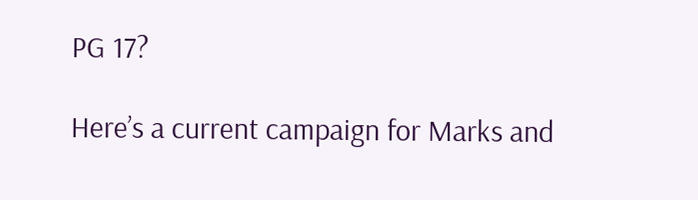PG 17?

Here’s a current campaign for Marks and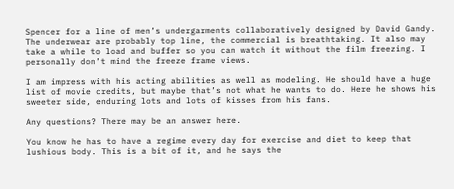Spencer for a line of men’s undergarments collaboratively designed by David Gandy. The underwear are probably top line, the commercial is breathtaking. It also may take a while to load and buffer so you can watch it without the film freezing. I personally don’t mind the freeze frame views.

I am impress with his acting abilities as well as modeling. He should have a huge list of movie credits, but maybe that’s not what he wants to do. Here he shows his sweeter side, enduring lots and lots of kisses from his fans.

Any questions? There may be an answer here.

You know he has to have a regime every day for exercise and diet to keep that lushious body. This is a bit of it, and he says the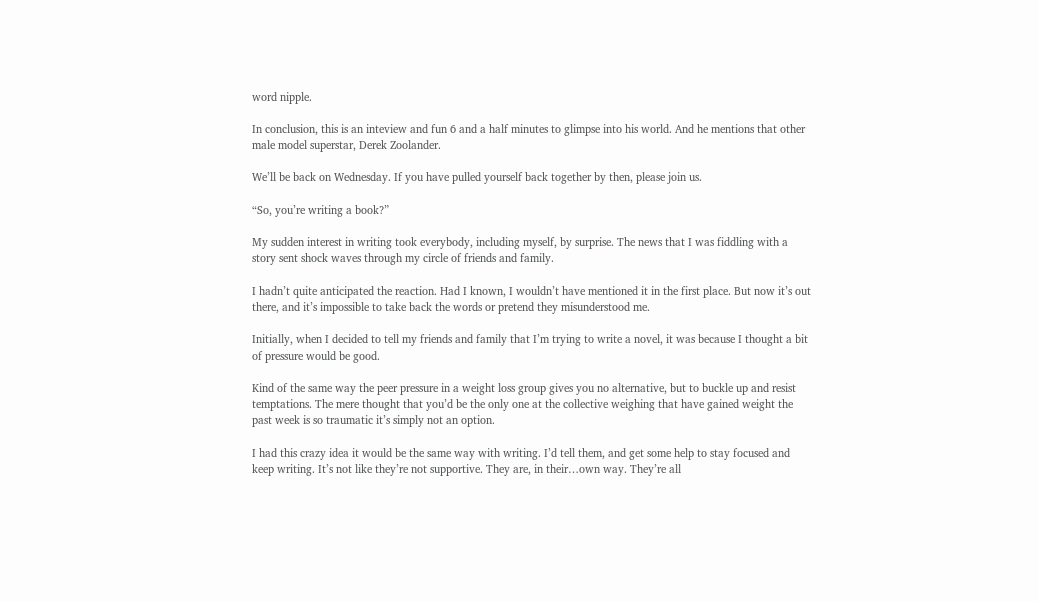word nipple.

In conclusion, this is an inteview and fun 6 and a half minutes to glimpse into his world. And he mentions that other male model superstar, Derek Zoolander.

We’ll be back on Wednesday. If you have pulled yourself back together by then, please join us.

“So, you’re writing a book?”

My sudden interest in writing took everybody, including myself, by surprise. The news that I was fiddling with a story sent shock waves through my circle of friends and family.

I hadn’t quite anticipated the reaction. Had I known, I wouldn’t have mentioned it in the first place. But now it’s out there, and it’s impossible to take back the words or pretend they misunderstood me.

Initially, when I decided to tell my friends and family that I’m trying to write a novel, it was because I thought a bit of pressure would be good.

Kind of the same way the peer pressure in a weight loss group gives you no alternative, but to buckle up and resist temptations. The mere thought that you’d be the only one at the collective weighing that have gained weight the past week is so traumatic it’s simply not an option.

I had this crazy idea it would be the same way with writing. I’d tell them, and get some help to stay focused and keep writing. It’s not like they’re not supportive. They are, in their…own way. They’re all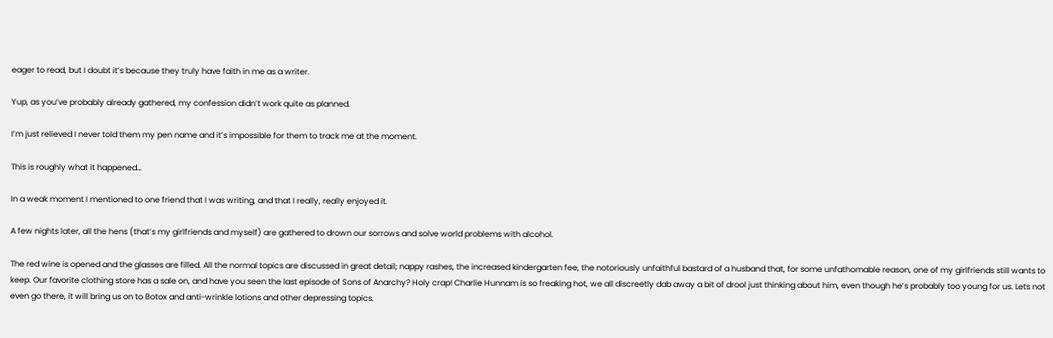eager to read, but I doubt it’s because they truly have faith in me as a writer.

Yup, as you’ve probably already gathered, my confession didn’t work quite as planned.

I’m just relieved I never told them my pen name and it’s impossible for them to track me at the moment.

This is roughly what it happened…

In a weak moment I mentioned to one friend that I was writing, and that I really, really enjoyed it.

A few nights later, all the hens (that’s my girlfriends and myself) are gathered to drown our sorrows and solve world problems with alcohol.

The red wine is opened and the glasses are filled. All the normal topics are discussed in great detail; nappy rashes, the increased kindergarten fee, the notoriously unfaithful bastard of a husband that, for some unfathomable reason, one of my girlfriends still wants to keep. Our favorite clothing store has a sale on, and have you seen the last episode of Sons of Anarchy? Holy crap! Charlie Hunnam is so freaking hot, we all discreetly dab away a bit of drool just thinking about him, even though he’s probably too young for us. Lets not even go there, it will bring us on to Botox and anti-wrinkle lotions and other depressing topics.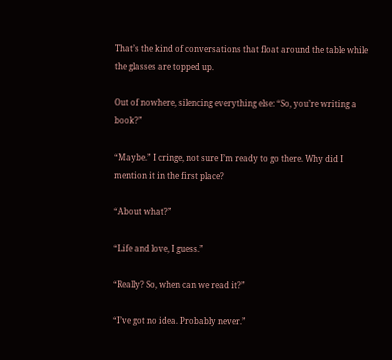That’s the kind of conversations that float around the table while the glasses are topped up.

Out of nowhere, silencing everything else: “So, you’re writing a book?”

“Maybe.” I cringe, not sure I’m ready to go there. Why did I mention it in the first place?

“About what?”

“Life and love, I guess.”

“Really? So, when can we read it?”

“I’ve got no idea. Probably never.”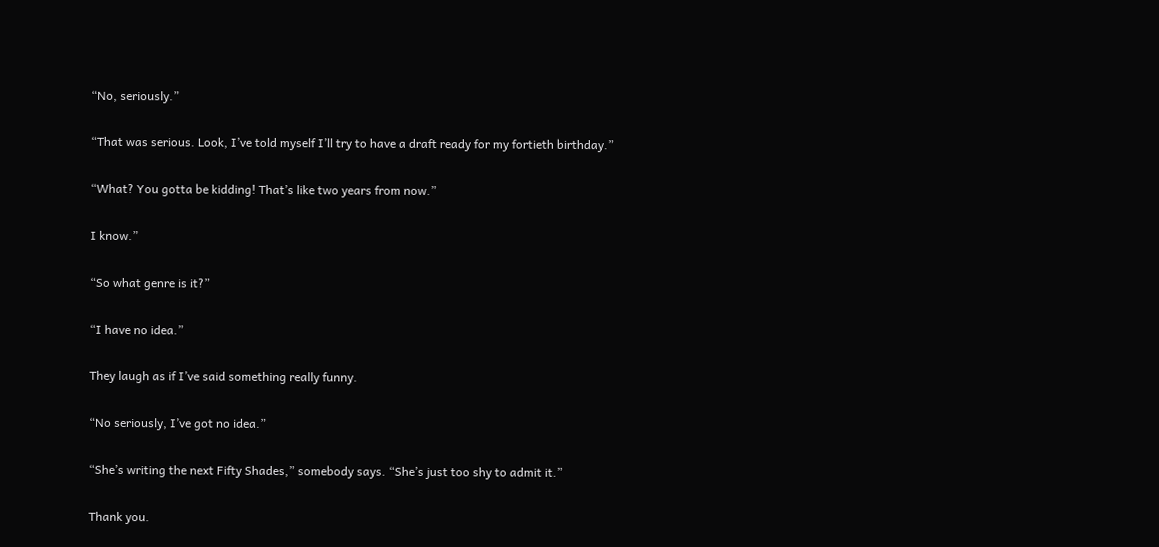“No, seriously.”

“That was serious. Look, I’ve told myself I’ll try to have a draft ready for my fortieth birthday.”

“What? You gotta be kidding! That’s like two years from now.”

I know.”

“So what genre is it?”

“I have no idea.”

They laugh as if I’ve said something really funny.

“No seriously, I’ve got no idea.”

“She’s writing the next Fifty Shades,” somebody says. “She’s just too shy to admit it.”

Thank you.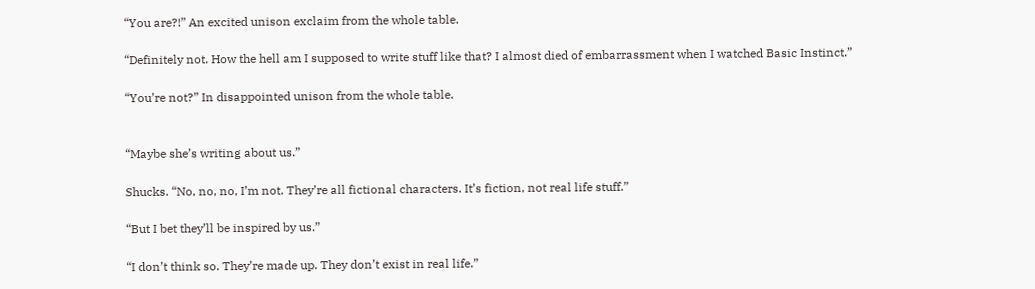“You are?!” An excited unison exclaim from the whole table.

“Definitely not. How the hell am I supposed to write stuff like that? I almost died of embarrassment when I watched Basic Instinct.”

“You’re not?” In disappointed unison from the whole table.


“Maybe she’s writing about us.”

Shucks. “No, no, no, I’m not. They’re all fictional characters. It’s fiction, not real life stuff.”

“But I bet they’ll be inspired by us.”

“I don’t think so. They’re made up. They don’t exist in real life.”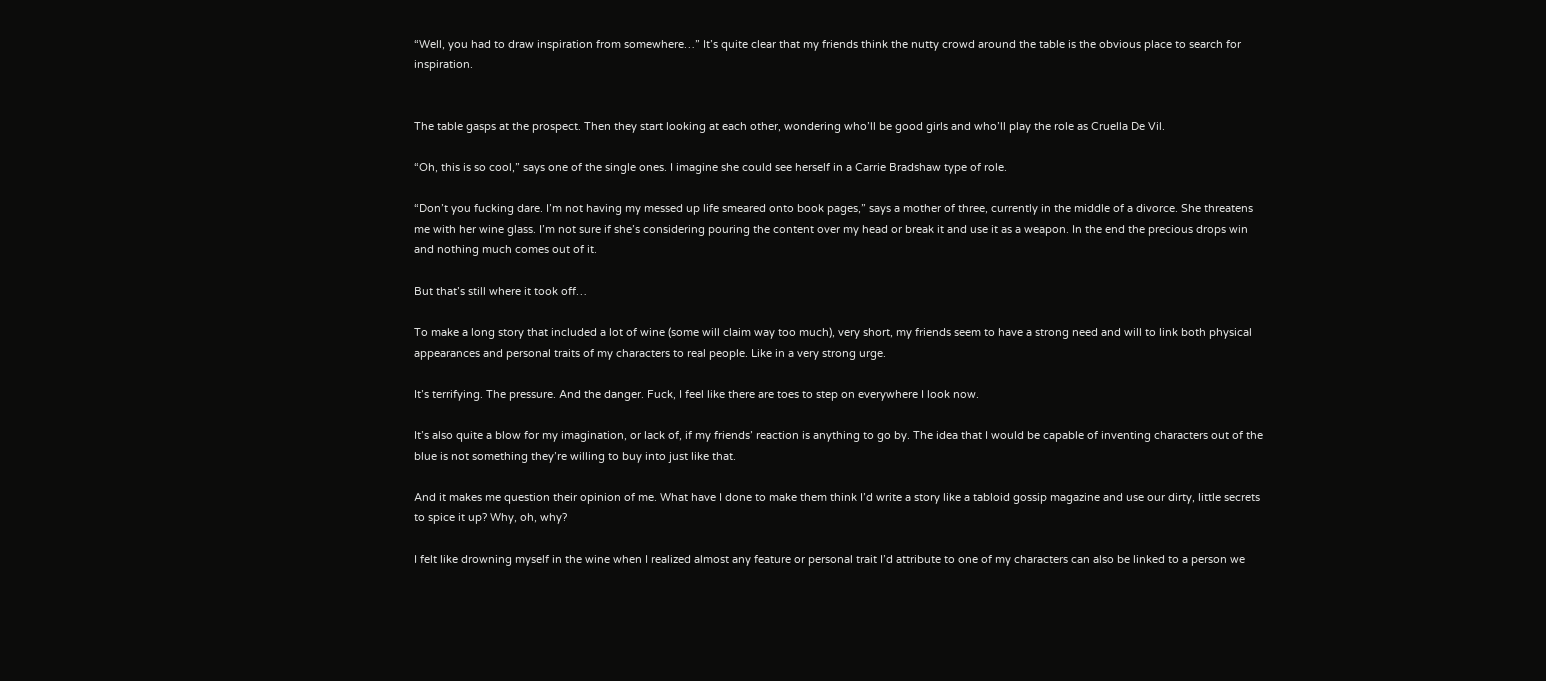“Well, you had to draw inspiration from somewhere…” It’s quite clear that my friends think the nutty crowd around the table is the obvious place to search for inspiration.


The table gasps at the prospect. Then they start looking at each other, wondering who’ll be good girls and who’ll play the role as Cruella De Vil.

“Oh, this is so cool,” says one of the single ones. I imagine she could see herself in a Carrie Bradshaw type of role.

“Don’t you fucking dare. I’m not having my messed up life smeared onto book pages,” says a mother of three, currently in the middle of a divorce. She threatens me with her wine glass. I’m not sure if she’s considering pouring the content over my head or break it and use it as a weapon. In the end the precious drops win and nothing much comes out of it.

But that’s still where it took off…

To make a long story that included a lot of wine (some will claim way too much), very short, my friends seem to have a strong need and will to link both physical appearances and personal traits of my characters to real people. Like in a very strong urge.

It’s terrifying. The pressure. And the danger. Fuck, I feel like there are toes to step on everywhere I look now.

It’s also quite a blow for my imagination, or lack of, if my friends’ reaction is anything to go by. The idea that I would be capable of inventing characters out of the blue is not something they’re willing to buy into just like that.

And it makes me question their opinion of me. What have I done to make them think I’d write a story like a tabloid gossip magazine and use our dirty, little secrets to spice it up? Why, oh, why?

I felt like drowning myself in the wine when I realized almost any feature or personal trait I’d attribute to one of my characters can also be linked to a person we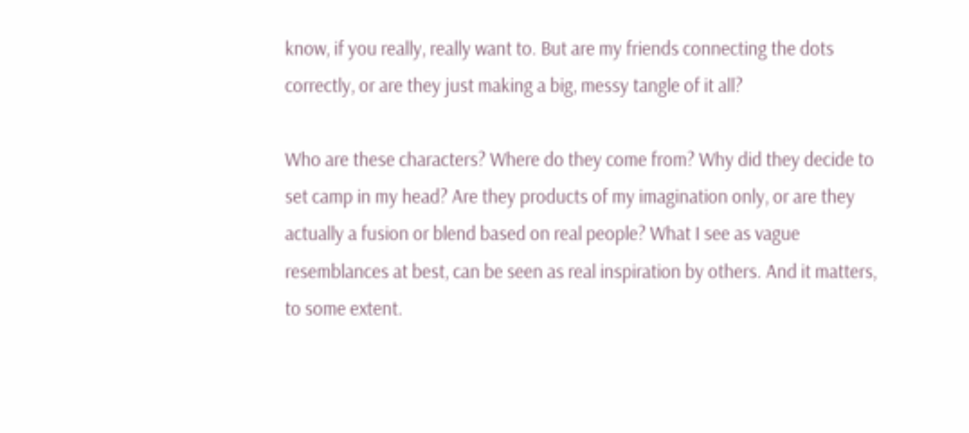know, if you really, really want to. But are my friends connecting the dots correctly, or are they just making a big, messy tangle of it all?

Who are these characters? Where do they come from? Why did they decide to set camp in my head? Are they products of my imagination only, or are they actually a fusion or blend based on real people? What I see as vague resemblances at best, can be seen as real inspiration by others. And it matters, to some extent.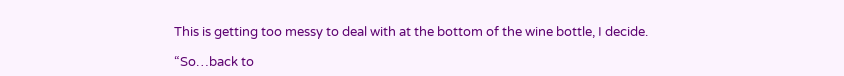This is getting too messy to deal with at the bottom of the wine bottle, I decide.

“So…back to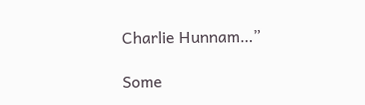Charlie Hunnam…”

Some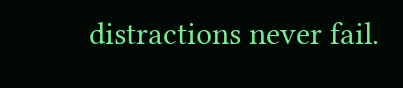distractions never fail.